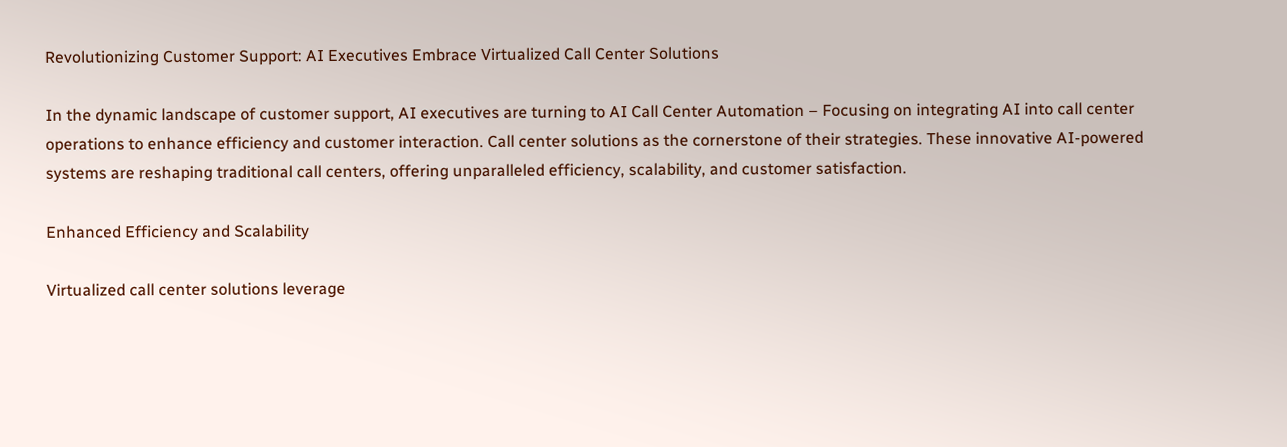Revolutionizing Customer Support: AI Executives Embrace Virtualized Call Center Solutions

In the dynamic landscape of customer support, AI executives are turning to AI Call Center Automation – Focusing on integrating AI into call center operations to enhance efficiency and customer interaction. Call center solutions as the cornerstone of their strategies. These innovative AI-powered systems are reshaping traditional call centers, offering unparalleled efficiency, scalability, and customer satisfaction.

Enhanced Efficiency and Scalability

Virtualized call center solutions leverage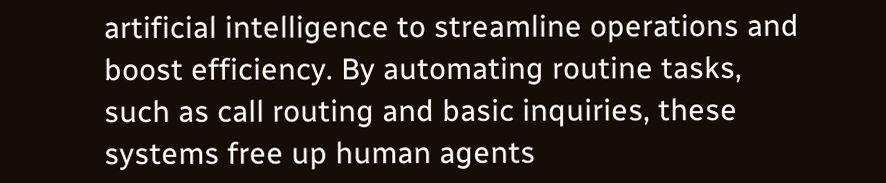artificial intelligence to streamline operations and boost efficiency. By automating routine tasks, such as call routing and basic inquiries, these systems free up human agents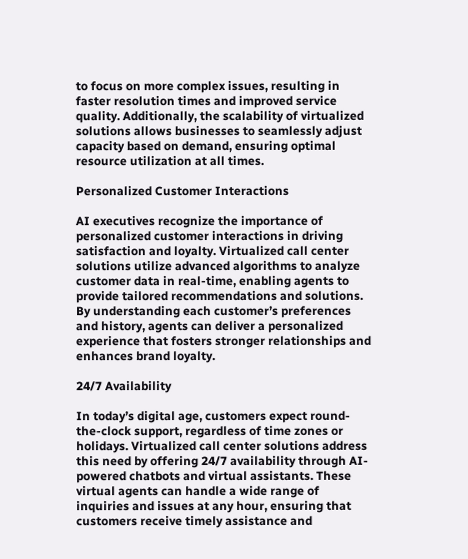to focus on more complex issues, resulting in faster resolution times and improved service quality. Additionally, the scalability of virtualized solutions allows businesses to seamlessly adjust capacity based on demand, ensuring optimal resource utilization at all times.

Personalized Customer Interactions

AI executives recognize the importance of personalized customer interactions in driving satisfaction and loyalty. Virtualized call center solutions utilize advanced algorithms to analyze customer data in real-time, enabling agents to provide tailored recommendations and solutions. By understanding each customer’s preferences and history, agents can deliver a personalized experience that fosters stronger relationships and enhances brand loyalty.

24/7 Availability

In today’s digital age, customers expect round-the-clock support, regardless of time zones or holidays. Virtualized call center solutions address this need by offering 24/7 availability through AI-powered chatbots and virtual assistants. These virtual agents can handle a wide range of inquiries and issues at any hour, ensuring that customers receive timely assistance and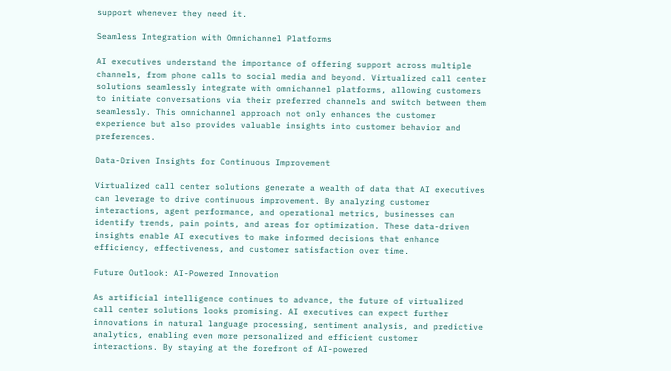support whenever they need it.

Seamless Integration with Omnichannel Platforms

AI executives understand the importance of offering support across multiple channels, from phone calls to social media and beyond. Virtualized call center solutions seamlessly integrate with omnichannel platforms, allowing customers to initiate conversations via their preferred channels and switch between them seamlessly. This omnichannel approach not only enhances the customer experience but also provides valuable insights into customer behavior and preferences.

Data-Driven Insights for Continuous Improvement

Virtualized call center solutions generate a wealth of data that AI executives can leverage to drive continuous improvement. By analyzing customer interactions, agent performance, and operational metrics, businesses can identify trends, pain points, and areas for optimization. These data-driven insights enable AI executives to make informed decisions that enhance efficiency, effectiveness, and customer satisfaction over time.

Future Outlook: AI-Powered Innovation

As artificial intelligence continues to advance, the future of virtualized call center solutions looks promising. AI executives can expect further innovations in natural language processing, sentiment analysis, and predictive analytics, enabling even more personalized and efficient customer interactions. By staying at the forefront of AI-powered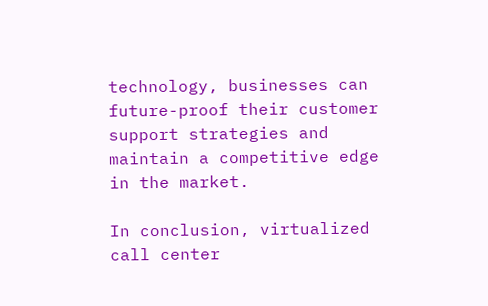technology, businesses can future-proof their customer support strategies and maintain a competitive edge in the market.

In conclusion, virtualized call center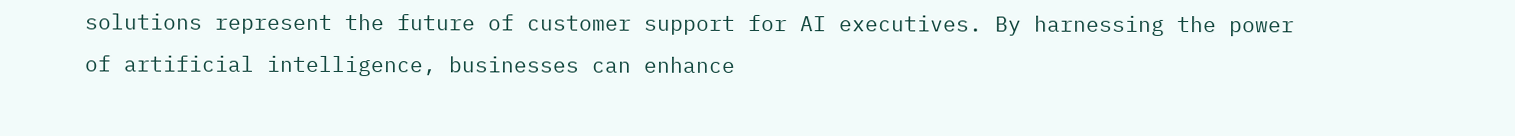solutions represent the future of customer support for AI executives. By harnessing the power of artificial intelligence, businesses can enhance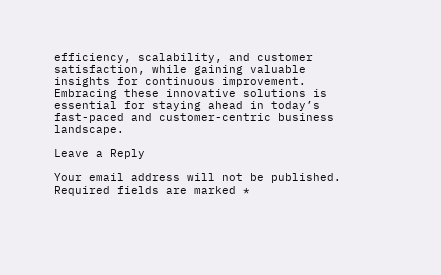efficiency, scalability, and customer satisfaction, while gaining valuable insights for continuous improvement. Embracing these innovative solutions is essential for staying ahead in today’s fast-paced and customer-centric business landscape.

Leave a Reply

Your email address will not be published. Required fields are marked *